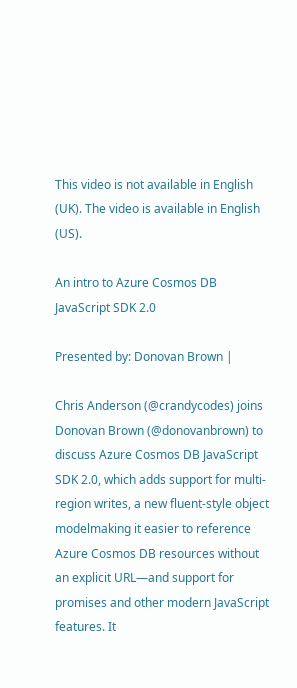This video is not available in English (UK). The video is available in English (US).

An intro to Azure Cosmos DB JavaScript SDK 2.0

Presented by: Donovan Brown |

Chris Anderson (@crandycodes) joins Donovan Brown (@donovanbrown) to discuss Azure Cosmos DB JavaScript SDK 2.0, which adds support for multi-region writes, a new fluent-style object modelmaking it easier to reference Azure Cosmos DB resources without an explicit URL—and support for promises and other modern JavaScript features. It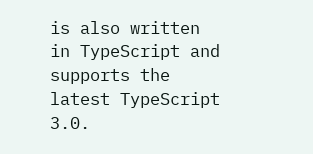is also written in TypeScript and supports the latest TypeScript 3.0.